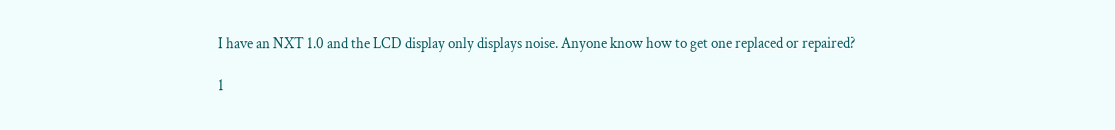I have an NXT 1.0 and the LCD display only displays noise. Anyone know how to get one replaced or repaired?

1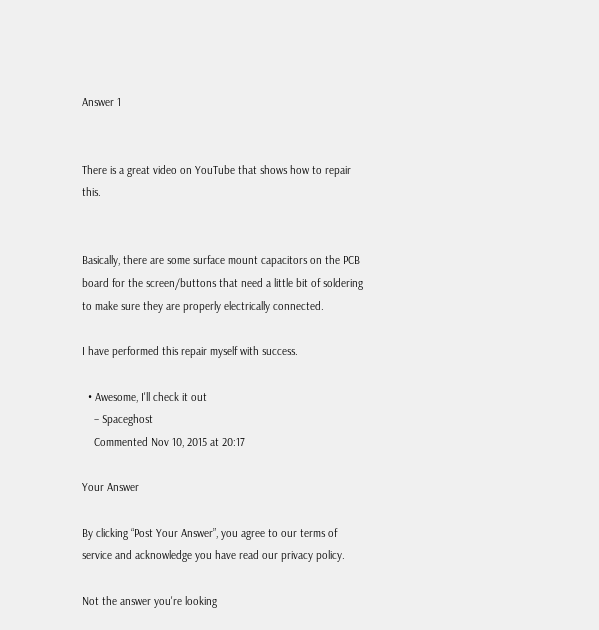Answer 1


There is a great video on YouTube that shows how to repair this.


Basically, there are some surface mount capacitors on the PCB board for the screen/buttons that need a little bit of soldering to make sure they are properly electrically connected.

I have performed this repair myself with success.

  • Awesome, I'll check it out
    – Spaceghost
    Commented Nov 10, 2015 at 20:17

Your Answer

By clicking “Post Your Answer”, you agree to our terms of service and acknowledge you have read our privacy policy.

Not the answer you're looking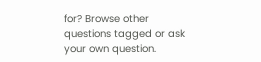for? Browse other questions tagged or ask your own question.